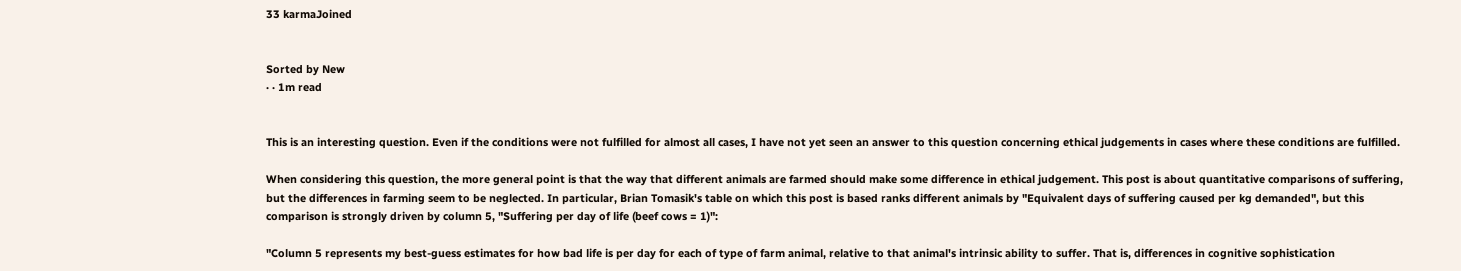33 karmaJoined


Sorted by New
· · 1m read


This is an interesting question. Even if the conditions were not fulfilled for almost all cases, I have not yet seen an answer to this question concerning ethical judgements in cases where these conditions are fulfilled.

When considering this question, the more general point is that the way that different animals are farmed should make some difference in ethical judgement. This post is about quantitative comparisons of suffering, but the differences in farming seem to be neglected. In particular, Brian Tomasik's table on which this post is based ranks different animals by "Equivalent days of suffering caused per kg demanded", but this comparison is strongly driven by column 5, "Suffering per day of life (beef cows = 1)":

"Column 5 represents my best-guess estimates for how bad life is per day for each of type of farm animal, relative to that animal's intrinsic ability to suffer. That is, differences in cognitive sophistication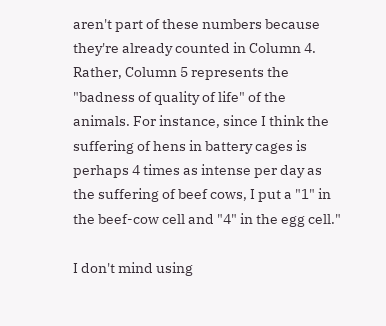aren't part of these numbers because they're already counted in Column 4. Rather, Column 5 represents the "badness of quality of life" of the animals. For instance, since I think the suffering of hens in battery cages is perhaps 4 times as intense per day as the suffering of beef cows, I put a "1" in the beef-cow cell and "4" in the egg cell."

I don't mind using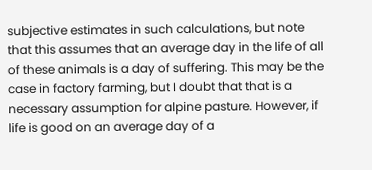subjective estimates in such calculations, but note that this assumes that an average day in the life of all of these animals is a day of suffering. This may be the case in factory farming, but I doubt that that is a necessary assumption for alpine pasture. However, if life is good on an average day of a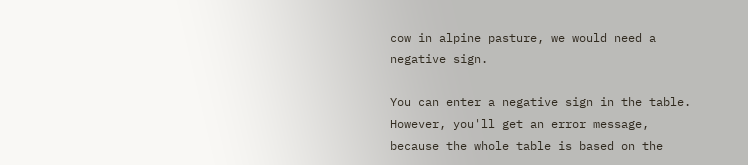cow in alpine pasture, we would need a negative sign.

You can enter a negative sign in the table. However, you'll get an error message, because the whole table is based on the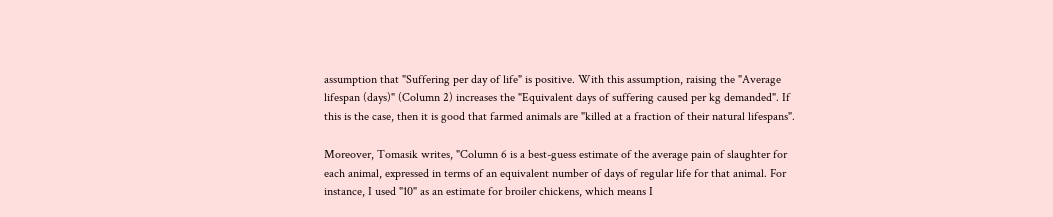assumption that "Suffering per day of life" is positive. With this assumption, raising the "Average lifespan (days)" (Column 2) increases the "Equivalent days of suffering caused per kg demanded". If this is the case, then it is good that farmed animals are "killed at a fraction of their natural lifespans".

Moreover, Tomasik writes, "Column 6 is a best-guess estimate of the average pain of slaughter for each animal, expressed in terms of an equivalent number of days of regular life for that animal. For instance, I used "10" as an estimate for broiler chickens, which means I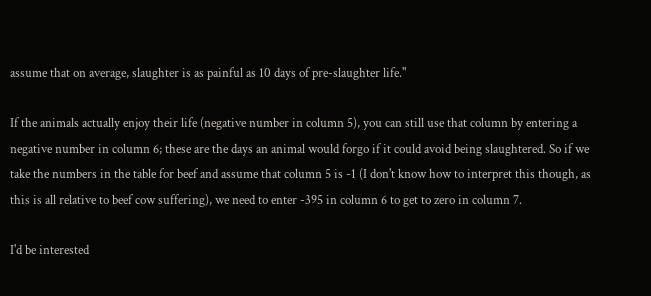assume that on average, slaughter is as painful as 10 days of pre-slaughter life."

If the animals actually enjoy their life (negative number in column 5), you can still use that column by entering a negative number in column 6; these are the days an animal would forgo if it could avoid being slaughtered. So if we take the numbers in the table for beef and assume that column 5 is -1 (I don't know how to interpret this though, as this is all relative to beef cow suffering), we need to enter -395 in column 6 to get to zero in column 7.

I'd be interested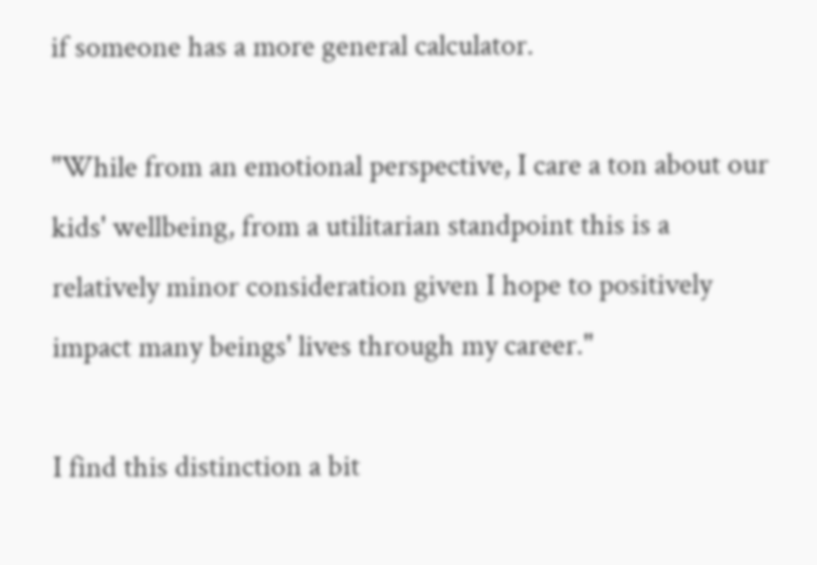if someone has a more general calculator.

"While from an emotional perspective, I care a ton about our kids' wellbeing, from a utilitarian standpoint this is a relatively minor consideration given I hope to positively impact many beings' lives through my career."

I find this distinction a bit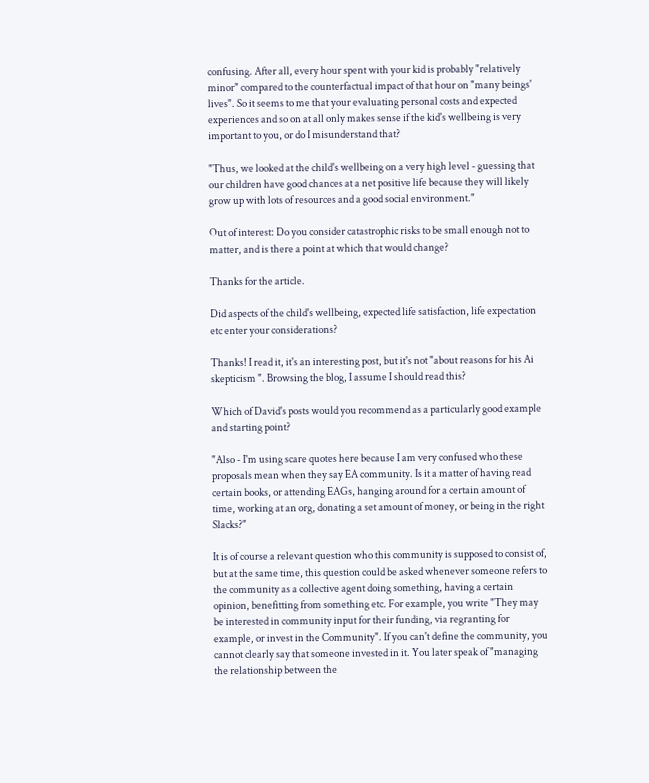confusing. After all, every hour spent with your kid is probably "relatively minor" compared to the counterfactual impact of that hour on "many beings' lives". So it seems to me that your evaluating personal costs and expected experiences and so on at all only makes sense if the kid's wellbeing is very important to you, or do I misunderstand that?

"Thus, we looked at the child's wellbeing on a very high level - guessing that our children have good chances at a net positive life because they will likely grow up with lots of resources and a good social environment."

Out of interest: Do you consider catastrophic risks to be small enough not to matter, and is there a point at which that would change?

Thanks for the article.

Did aspects of the child's wellbeing, expected life satisfaction, life expectation etc enter your considerations?

Thanks! I read it, it's an interesting post, but it's not "about reasons for his Ai skepticism ". Browsing the blog, I assume I should read this?

Which of David's posts would you recommend as a particularly good example and starting point?

"Also - I'm using scare quotes here because I am very confused who these proposals mean when they say EA community. Is it a matter of having read certain books, or attending EAGs, hanging around for a certain amount of time, working at an org, donating a set amount of money, or being in the right Slacks?"

It is of course a relevant question who this community is supposed to consist of, but at the same time, this question could be asked whenever someone refers to the community as a collective agent doing something, having a certain opinion, benefitting from something etc. For example, you write "They may be interested in community input for their funding, via regranting for example, or invest in the Community". If you can't define the community, you cannot clearly say that someone invested in it. You later speak of "managing the relationship between the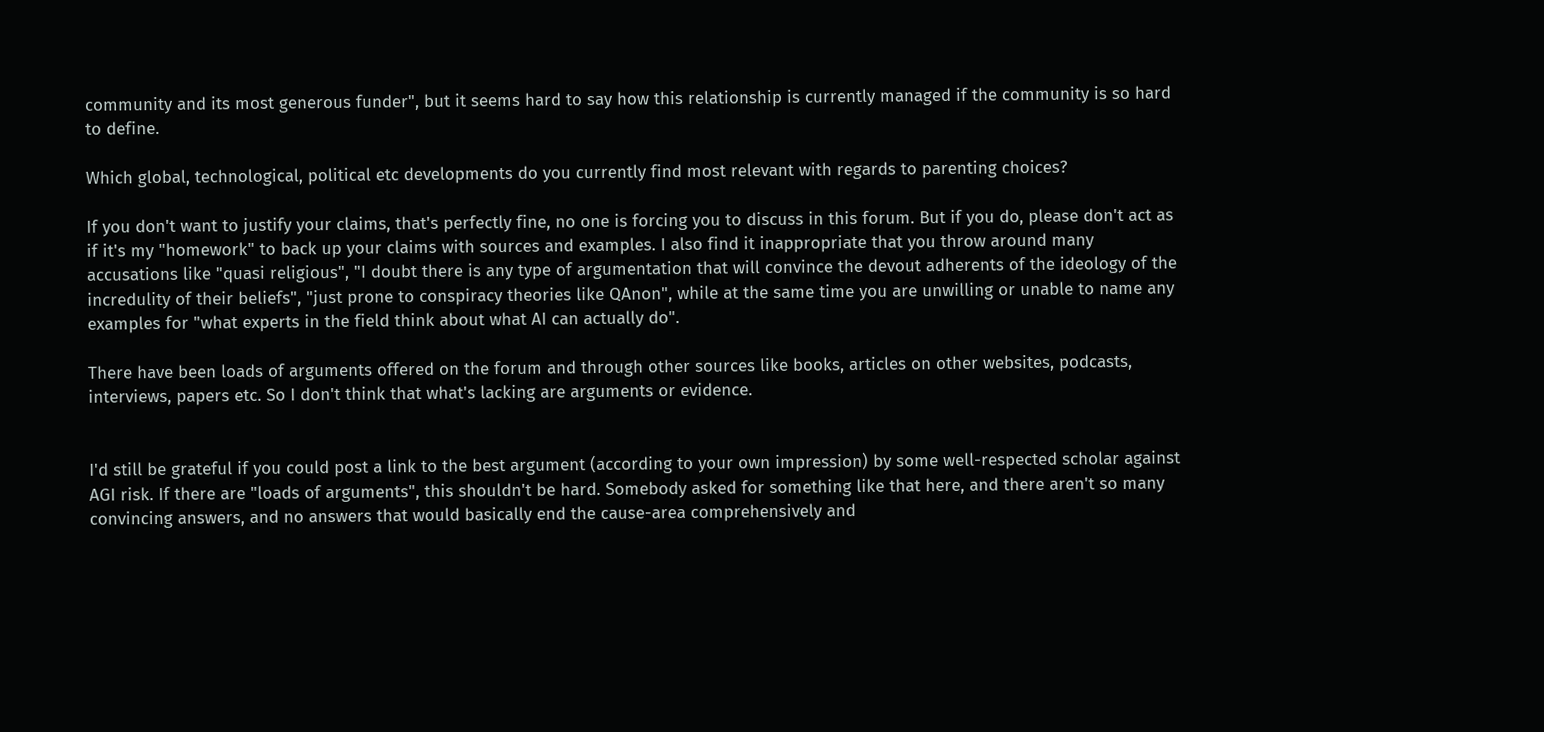community and its most generous funder", but it seems hard to say how this relationship is currently managed if the community is so hard to define.

Which global, technological, political etc developments do you currently find most relevant with regards to parenting choices?

If you don't want to justify your claims, that's perfectly fine, no one is forcing you to discuss in this forum. But if you do, please don't act as if it's my "homework" to back up your claims with sources and examples. I also find it inappropriate that you throw around many accusations like "quasi religious", "I doubt there is any type of argumentation that will convince the devout adherents of the ideology of the incredulity of their beliefs", "just prone to conspiracy theories like QAnon", while at the same time you are unwilling or unable to name any examples for "what experts in the field think about what AI can actually do".

There have been loads of arguments offered on the forum and through other sources like books, articles on other websites, podcasts, interviews, papers etc. So I don't think that what's lacking are arguments or evidence.


I'd still be grateful if you could post a link to the best argument (according to your own impression) by some well-respected scholar against AGI risk. If there are "loads of arguments", this shouldn't be hard. Somebody asked for something like that here, and there aren't so many convincing answers, and no answers that would basically end the cause-area comprehensively and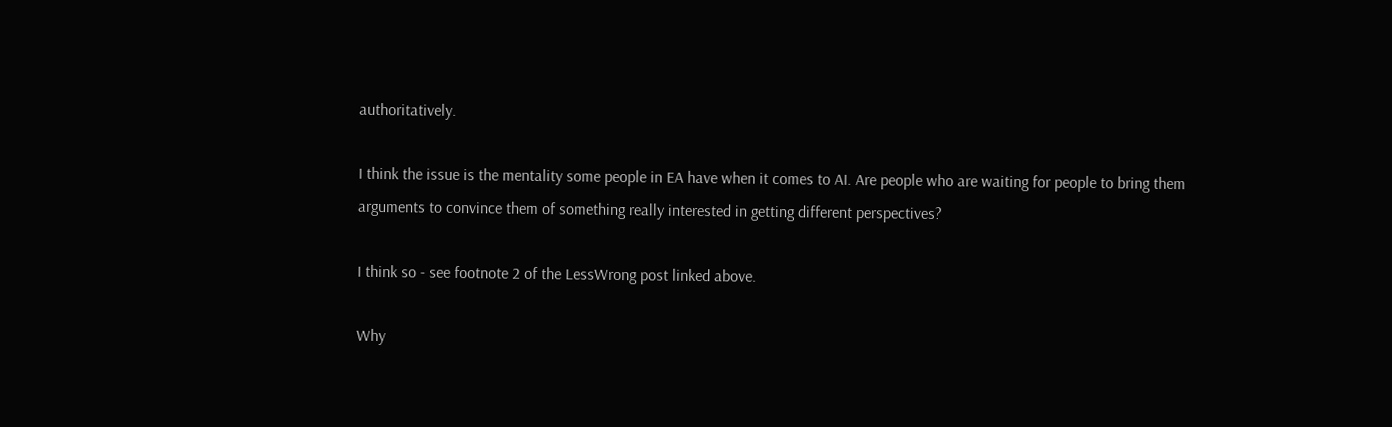authoritatively.

I think the issue is the mentality some people in EA have when it comes to AI. Are people who are waiting for people to bring them arguments to convince them of something really interested in getting different perspectives?

I think so - see footnote 2 of the LessWrong post linked above.

Why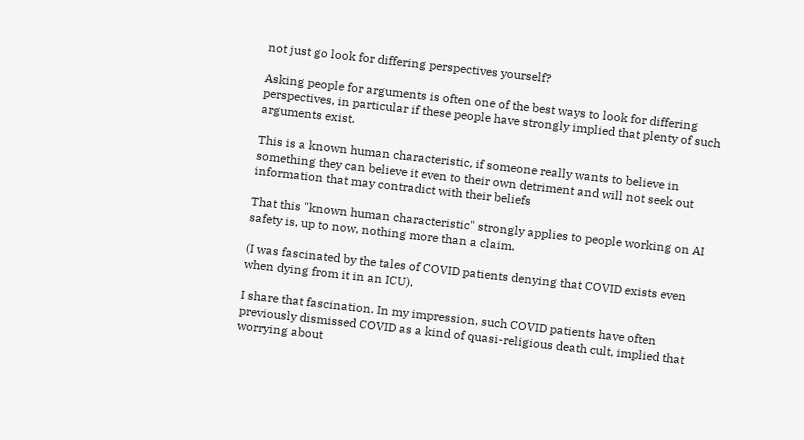not just go look for differing perspectives yourself?

Asking people for arguments is often one of the best ways to look for differing perspectives, in particular if these people have strongly implied that plenty of such arguments exist.

This is a known human characteristic, if someone really wants to believe in something they can believe it even to their own detriment and will not seek out information that may contradict with their beliefs

That this "known human characteristic" strongly applies to people working on AI safety is, up to now, nothing more than a claim.

(I was fascinated by the tales of COVID patients denying that COVID exists even when dying from it in an ICU).

I share that fascination. In my impression, such COVID patients have often previously dismissed COVID as a kind of quasi-religious death cult, implied that worrying about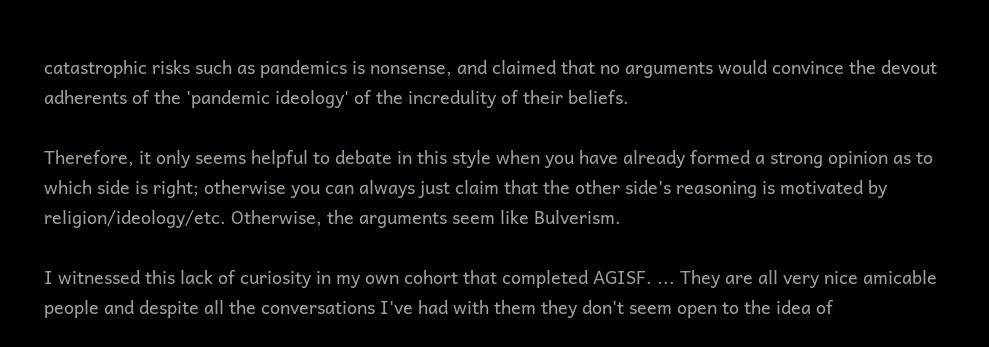catastrophic risks such as pandemics is nonsense, and claimed that no arguments would convince the devout adherents of the 'pandemic ideology' of the incredulity of their beliefs.

Therefore, it only seems helpful to debate in this style when you have already formed a strong opinion as to which side is right; otherwise you can always just claim that the other side's reasoning is motivated by religion/ideology/etc. Otherwise, the arguments seem like Bulverism.

I witnessed this lack of curiosity in my own cohort that completed AGISF. ... They are all very nice amicable people and despite all the conversations I've had with them they don't seem open to the idea of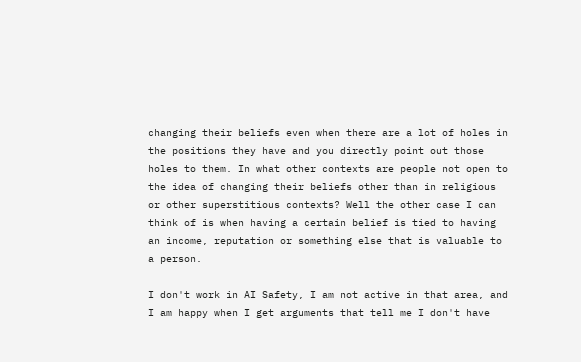changing their beliefs even when there are a lot of holes in the positions they have and you directly point out those holes to them. In what other contexts are people not open to the idea of changing their beliefs other than in religious or other superstitious contexts? Well the other case I can think of is when having a certain belief is tied to having an income, reputation or something else that is valuable to a person.

I don't work in AI Safety, I am not active in that area, and I am happy when I get arguments that tell me I don't have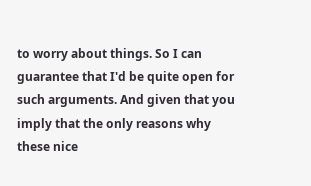to worry about things. So I can guarantee that I'd be quite open for such arguments. And given that you imply that the only reasons why these nice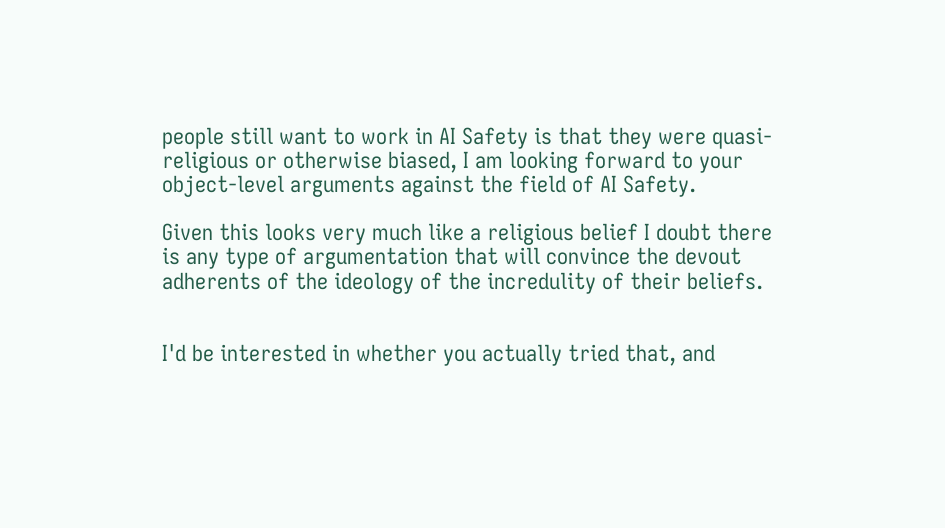people still want to work in AI Safety is that they were quasi-religious or otherwise biased, I am looking forward to your object-level arguments against the field of AI Safety.

Given this looks very much like a religious belief I doubt there is any type of argumentation that will convince the devout adherents of the ideology of the incredulity of their beliefs.


I'd be interested in whether you actually tried that, and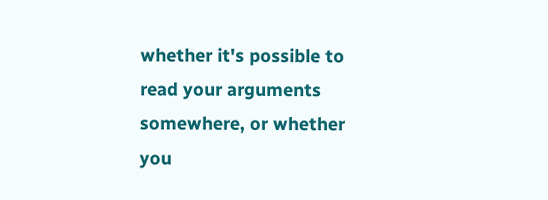whether it's possible to read your arguments somewhere, or whether you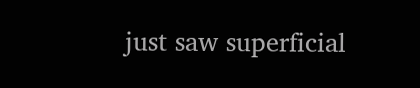just saw superficial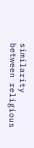similarity between religious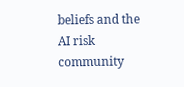beliefs and the AI risk community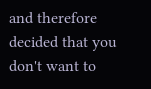and therefore decided that you don't want to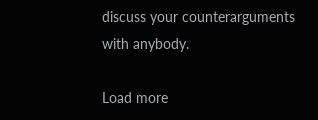discuss your counterarguments with anybody.

Load more